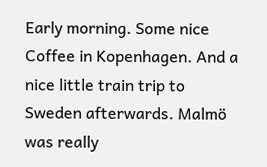Early morning. Some nice Coffee in Kopenhagen. And a nice little train trip to Sweden afterwards. Malmö was really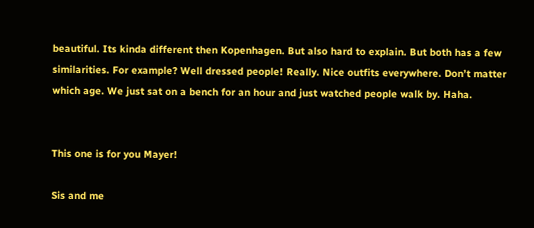beautiful. Its kinda different then Kopenhagen. But also hard to explain. But both has a few similarities. For example? Well dressed people! Really. Nice outfits everywhere. Don’t matter which age. We just sat on a bench for an hour and just watched people walk by. Haha.


This one is for you Mayer!

Sis and me